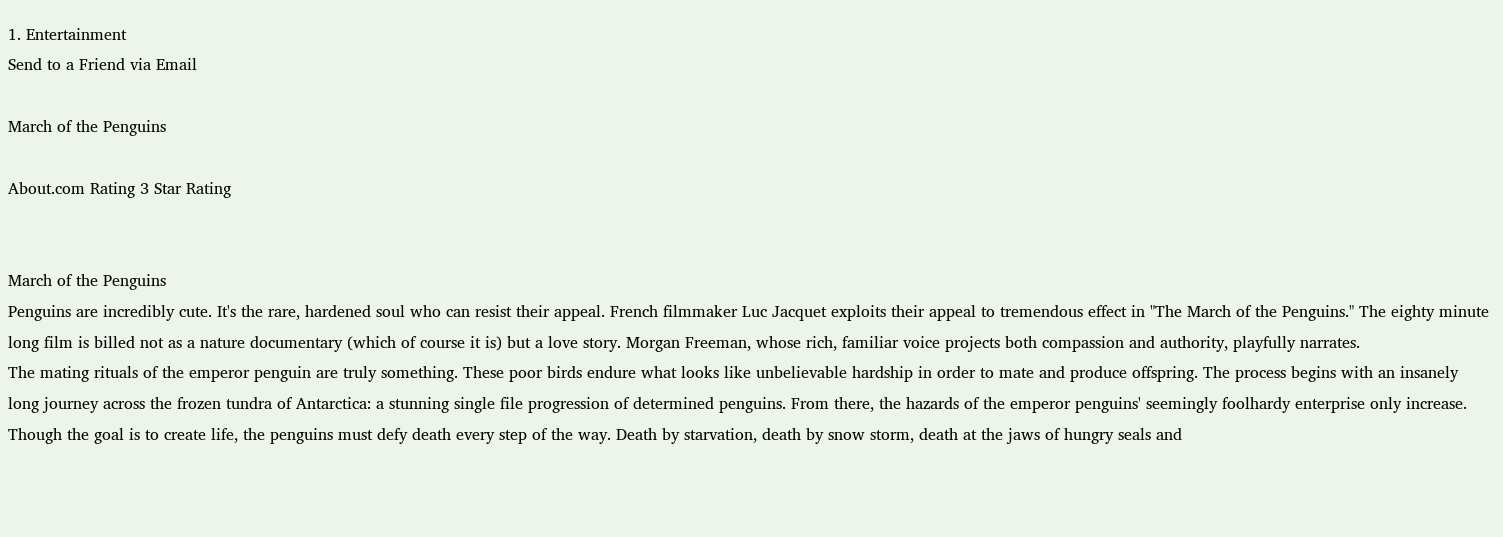1. Entertainment
Send to a Friend via Email

March of the Penguins

About.com Rating 3 Star Rating


March of the Penguins
Penguins are incredibly cute. It's the rare, hardened soul who can resist their appeal. French filmmaker Luc Jacquet exploits their appeal to tremendous effect in "The March of the Penguins." The eighty minute long film is billed not as a nature documentary (which of course it is) but a love story. Morgan Freeman, whose rich, familiar voice projects both compassion and authority, playfully narrates.
The mating rituals of the emperor penguin are truly something. These poor birds endure what looks like unbelievable hardship in order to mate and produce offspring. The process begins with an insanely long journey across the frozen tundra of Antarctica: a stunning single file progression of determined penguins. From there, the hazards of the emperor penguins' seemingly foolhardy enterprise only increase. Though the goal is to create life, the penguins must defy death every step of the way. Death by starvation, death by snow storm, death at the jaws of hungry seals and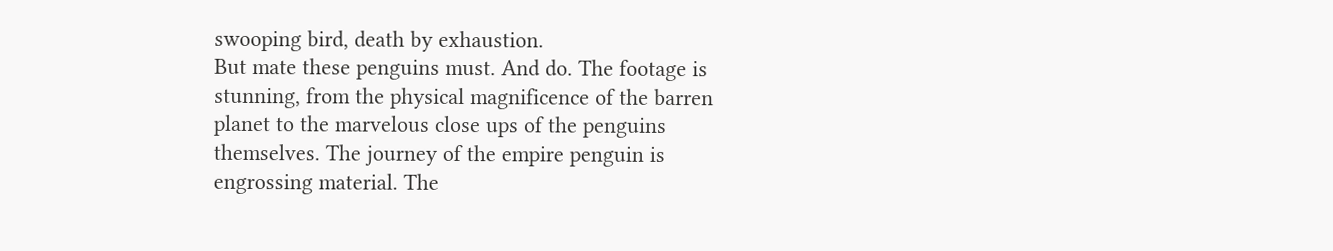swooping bird, death by exhaustion.
But mate these penguins must. And do. The footage is stunning, from the physical magnificence of the barren planet to the marvelous close ups of the penguins themselves. The journey of the empire penguin is engrossing material. The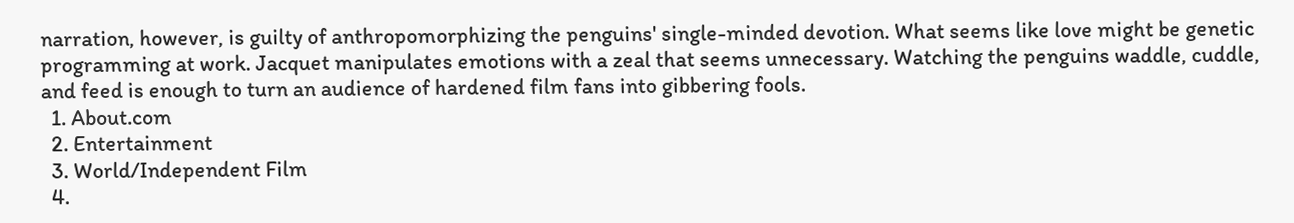narration, however, is guilty of anthropomorphizing the penguins' single-minded devotion. What seems like love might be genetic programming at work. Jacquet manipulates emotions with a zeal that seems unnecessary. Watching the penguins waddle, cuddle, and feed is enough to turn an audience of hardened film fans into gibbering fools.
  1. About.com
  2. Entertainment
  3. World/Independent Film
  4.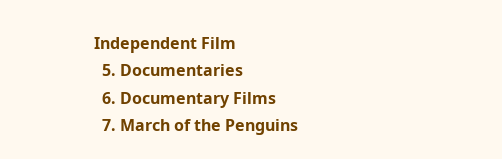Independent Film
  5. Documentaries
  6. Documentary Films
  7. March of the Penguins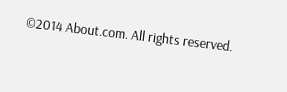©2014 About.com. All rights reserved.